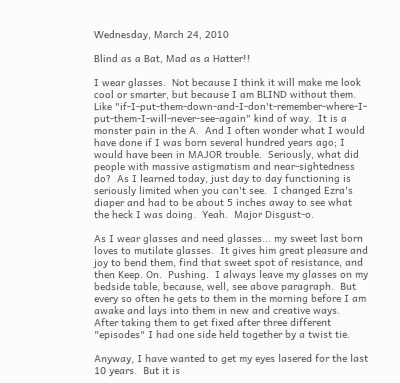Wednesday, March 24, 2010

Blind as a Bat, Mad as a Hatter!!

I wear glasses.  Not because I think it will make me look cool or smarter, but because I am BLIND without them.  Like "if-I-put-them-down-and-I-don't-remember-where-I-put-them-I-will-never-see-again" kind of way.  It is a monster pain in the A.  And I often wonder what I would have done if I was born several hundred years ago; I would have been in MAJOR trouble.  Seriously, what did people with massive astigmatism and near-sightedness do?  As I learned today, just day to day functioning is seriously limited when you can't see.  I changed Ezra's diaper and had to be about 5 inches away to see what the heck I was doing.  Yeah.  Major Disgust-o.

As I wear glasses and need glasses... my sweet last born loves to mutilate glasses.  It gives him great pleasure and joy to bend them, find that sweet spot of resistance, and then Keep. On.  Pushing.  I always leave my glasses on my bedside table, because, well, see above paragraph.  But every so often he gets to them in the morning before I am awake and lays into them in new and creative ways.  After taking them to get fixed after three different "episodes" I had one side held together by a twist tie.

Anyway, I have wanted to get my eyes lasered for the last 10 years.  But it is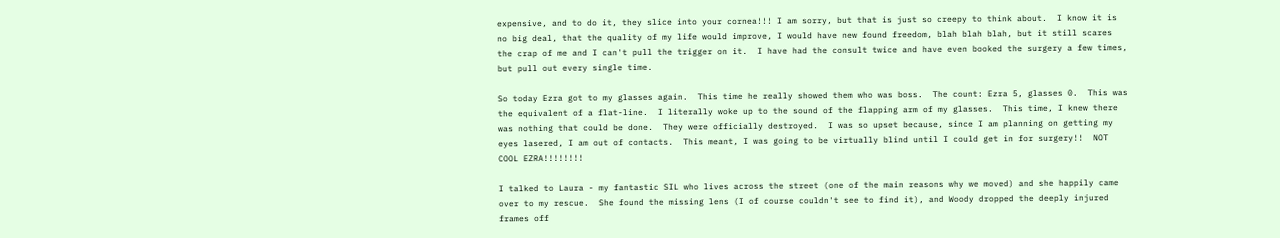expensive, and to do it, they slice into your cornea!!! I am sorry, but that is just so creepy to think about.  I know it is no big deal, that the quality of my life would improve, I would have new found freedom, blah blah blah, but it still scares the crap of me and I can't pull the trigger on it.  I have had the consult twice and have even booked the surgery a few times, but pull out every single time.

So today Ezra got to my glasses again.  This time he really showed them who was boss.  The count: Ezra 5, glasses 0.  This was the equivalent of a flat-line.  I literally woke up to the sound of the flapping arm of my glasses.  This time, I knew there was nothing that could be done.  They were officially destroyed.  I was so upset because, since I am planning on getting my eyes lasered, I am out of contacts.  This meant, I was going to be virtually blind until I could get in for surgery!!  NOT COOL EZRA!!!!!!!!

I talked to Laura - my fantastic SIL who lives across the street (one of the main reasons why we moved) and she happily came over to my rescue.  She found the missing lens (I of course couldn't see to find it), and Woody dropped the deeply injured frames off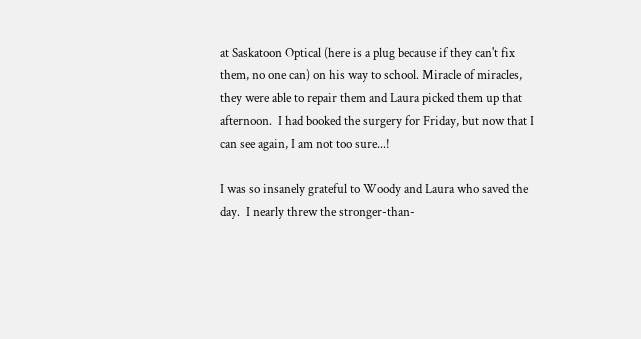at Saskatoon Optical (here is a plug because if they can't fix them, no one can) on his way to school. Miracle of miracles, they were able to repair them and Laura picked them up that afternoon.  I had booked the surgery for Friday, but now that I can see again, I am not too sure...!

I was so insanely grateful to Woody and Laura who saved the day.  I nearly threw the stronger-than-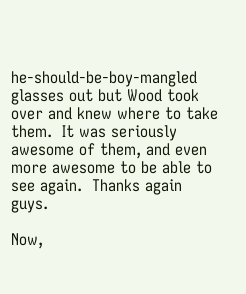he-should-be-boy-mangled glasses out but Wood took over and knew where to take them.  It was seriously awesome of them, and even more awesome to be able to see again.  Thanks again guys.

Now,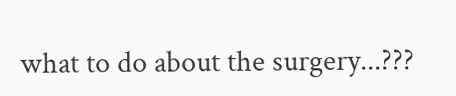what to do about the surgery...???